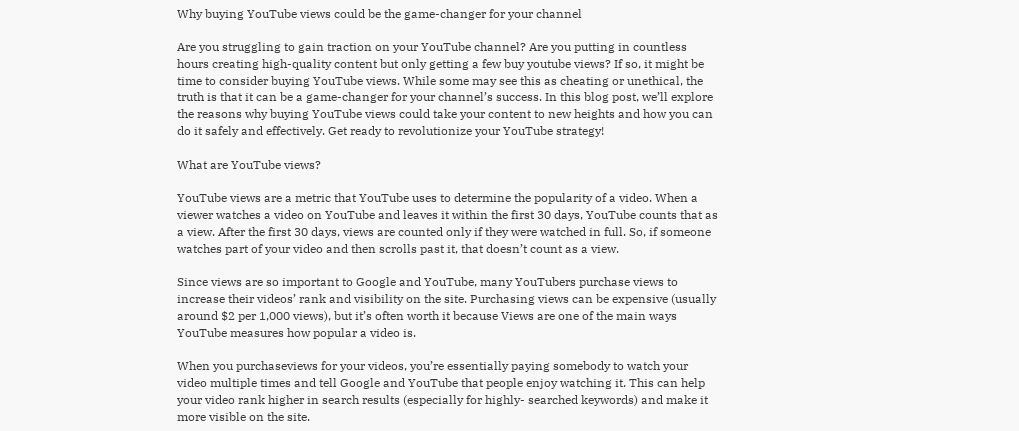Why buying YouTube views could be the game-changer for your channel

Are you struggling to gain traction on your YouTube channel? Are you putting in countless hours creating high-quality content but only getting a few buy youtube views? If so, it might be time to consider buying YouTube views. While some may see this as cheating or unethical, the truth is that it can be a game-changer for your channel’s success. In this blog post, we’ll explore the reasons why buying YouTube views could take your content to new heights and how you can do it safely and effectively. Get ready to revolutionize your YouTube strategy!

What are YouTube views?

YouTube views are a metric that YouTube uses to determine the popularity of a video. When a viewer watches a video on YouTube and leaves it within the first 30 days, YouTube counts that as a view. After the first 30 days, views are counted only if they were watched in full. So, if someone watches part of your video and then scrolls past it, that doesn’t count as a view.

Since views are so important to Google and YouTube, many YouTubers purchase views to increase their videos’ rank and visibility on the site. Purchasing views can be expensive (usually around $2 per 1,000 views), but it’s often worth it because Views are one of the main ways YouTube measures how popular a video is.

When you purchaseviews for your videos, you’re essentially paying somebody to watch your video multiple times and tell Google and YouTube that people enjoy watching it. This can help your video rank higher in search results (especially for highly- searched keywords) and make it more visible on the site.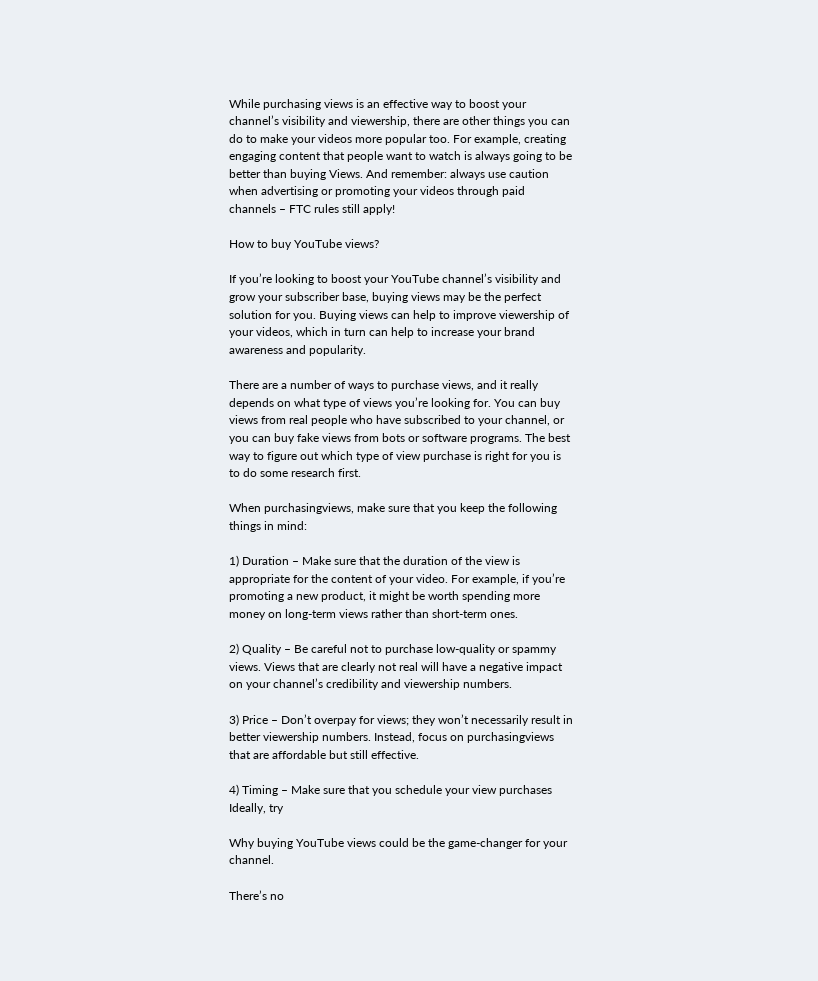While purchasing views is an effective way to boost your channel’s visibility and viewership, there are other things you can do to make your videos more popular too. For example, creating engaging content that people want to watch is always going to be better than buying Views. And remember: always use caution when advertising or promoting your videos through paid channels – FTC rules still apply!

How to buy YouTube views?

If you’re looking to boost your YouTube channel’s visibility and grow your subscriber base, buying views may be the perfect solution for you. Buying views can help to improve viewership of your videos, which in turn can help to increase your brand awareness and popularity.

There are a number of ways to purchase views, and it really depends on what type of views you’re looking for. You can buy views from real people who have subscribed to your channel, or you can buy fake views from bots or software programs. The best way to figure out which type of view purchase is right for you is to do some research first.

When purchasingviews, make sure that you keep the following things in mind:

1) Duration – Make sure that the duration of the view is appropriate for the content of your video. For example, if you’re promoting a new product, it might be worth spending more money on long-term views rather than short-term ones.

2) Quality – Be careful not to purchase low-quality or spammy views. Views that are clearly not real will have a negative impact on your channel’s credibility and viewership numbers.

3) Price – Don’t overpay for views; they won’t necessarily result in better viewership numbers. Instead, focus on purchasingviews that are affordable but still effective.

4) Timing – Make sure that you schedule your view purchases Ideally, try

Why buying YouTube views could be the game-changer for your channel.

There’s no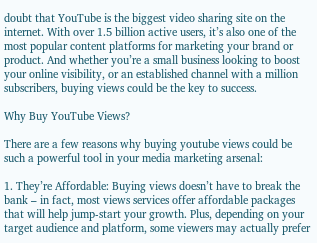doubt that YouTube is the biggest video sharing site on the internet. With over 1.5 billion active users, it’s also one of the most popular content platforms for marketing your brand or product. And whether you’re a small business looking to boost your online visibility, or an established channel with a million subscribers, buying views could be the key to success.

Why Buy YouTube Views?

There are a few reasons why buying youtube views could be such a powerful tool in your media marketing arsenal:

1. They’re Affordable: Buying views doesn’t have to break the bank – in fact, most views services offer affordable packages that will help jump-start your growth. Plus, depending on your target audience and platform, some viewers may actually prefer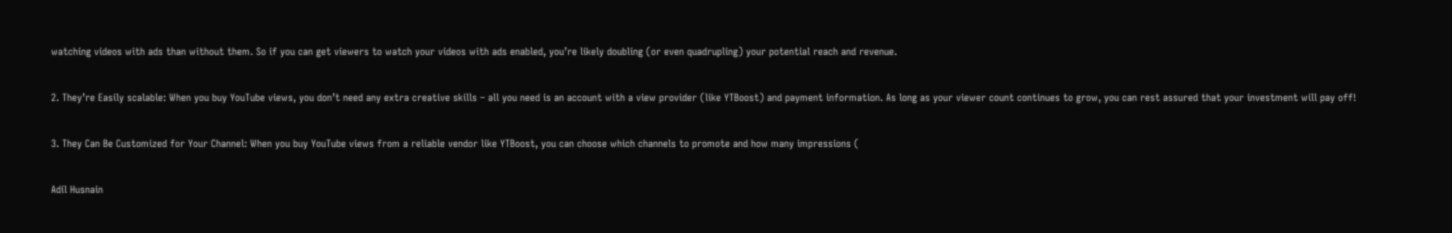watching videos with ads than without them. So if you can get viewers to watch your videos with ads enabled, you’re likely doubling (or even quadrupling) your potential reach and revenue.

2. They’re Easily scalable: When you buy YouTube views, you don’t need any extra creative skills – all you need is an account with a view provider (like YTBoost) and payment information. As long as your viewer count continues to grow, you can rest assured that your investment will pay off!

3. They Can Be Customized for Your Channel: When you buy YouTube views from a reliable vendor like YTBoost, you can choose which channels to promote and how many impressions (

Adil Husnain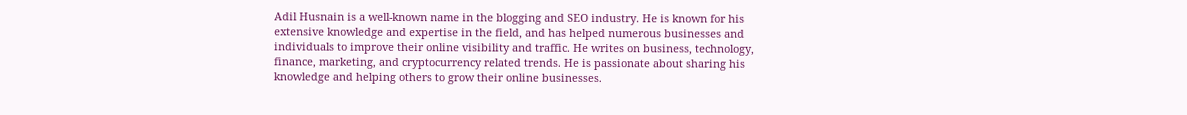Adil Husnain is a well-known name in the blogging and SEO industry. He is known for his extensive knowledge and expertise in the field, and has helped numerous businesses and individuals to improve their online visibility and traffic. He writes on business, technology, finance, marketing, and cryptocurrency related trends. He is passionate about sharing his knowledge and helping others to grow their online businesses.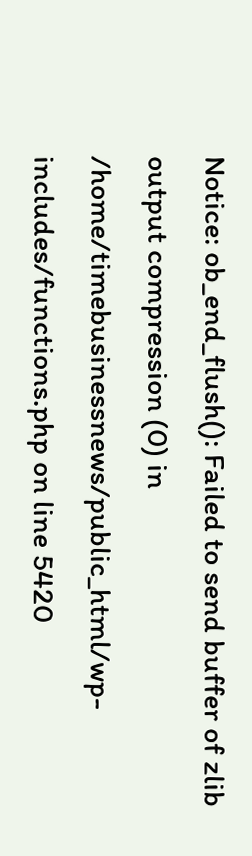Notice: ob_end_flush(): Failed to send buffer of zlib output compression (0) in /home/timebusinessnews/public_html/wp-includes/functions.php on line 5420